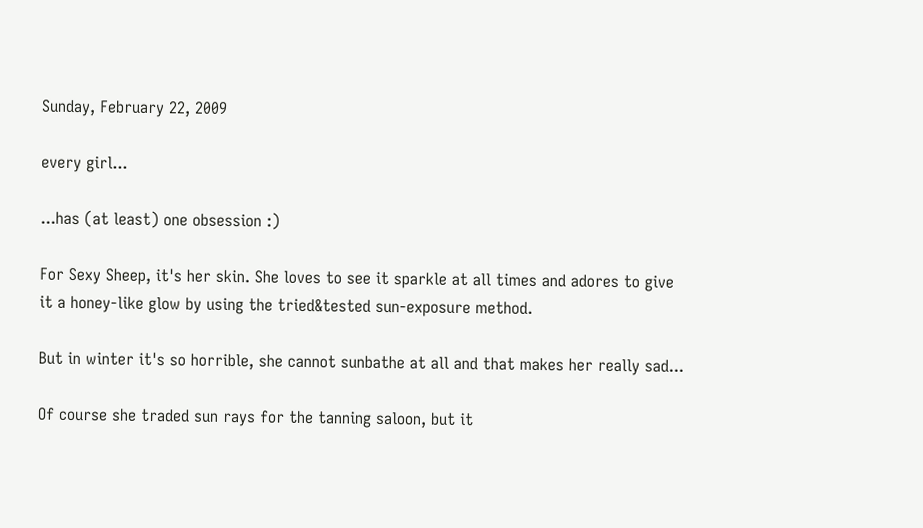Sunday, February 22, 2009

every girl...

...has (at least) one obsession :)

For Sexy Sheep, it's her skin. She loves to see it sparkle at all times and adores to give it a honey-like glow by using the tried&tested sun-exposure method.

But in winter it's so horrible, she cannot sunbathe at all and that makes her really sad...

Of course she traded sun rays for the tanning saloon, but it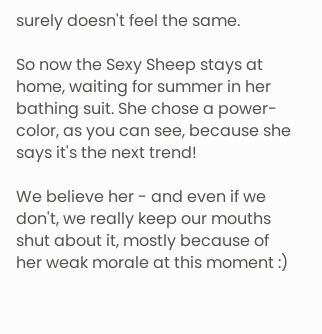surely doesn't feel the same.

So now the Sexy Sheep stays at home, waiting for summer in her bathing suit. She chose a power-color, as you can see, because she says it's the next trend!

We believe her - and even if we don't, we really keep our mouths shut about it, mostly because of her weak morale at this moment :)